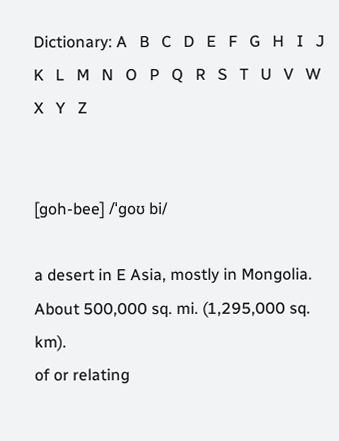Dictionary: A   B   C   D   E   F   G   H   I   J   K   L   M   N   O   P   Q   R   S   T   U   V   W   X   Y   Z


[goh-bee] /ˈgoʊ bi/

a desert in E Asia, mostly in Mongolia. About 500,000 sq. mi. (1,295,000 sq. km).
of or relating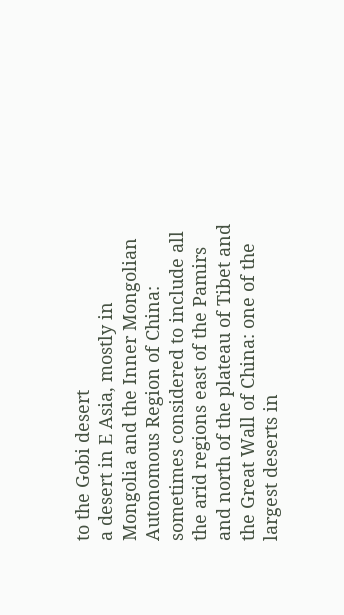to the Gobi desert
a desert in E Asia, mostly in Mongolia and the Inner Mongolian Autonomous Region of China: sometimes considered to include all the arid regions east of the Pamirs and north of the plateau of Tibet and the Great Wall of China: one of the largest deserts in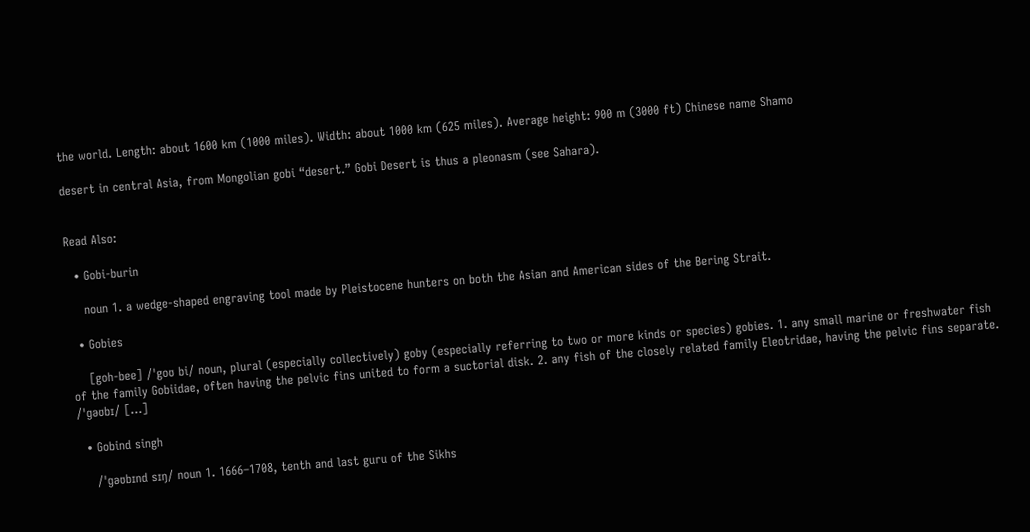the world. Length: about 1600 km (1000 miles). Width: about 1000 km (625 miles). Average height: 900 m (3000 ft) Chinese name Shamo

desert in central Asia, from Mongolian gobi “desert.” Gobi Desert is thus a pleonasm (see Sahara).


Read Also:

  • Gobi-burin

    noun 1. a wedge-shaped engraving tool made by Pleistocene hunters on both the Asian and American sides of the Bering Strait.

  • Gobies

    [goh-bee] /ˈgoʊ bi/ noun, plural (especially collectively) goby (especially referring to two or more kinds or species) gobies. 1. any small marine or freshwater fish of the family Gobiidae, often having the pelvic fins united to form a suctorial disk. 2. any fish of the closely related family Eleotridae, having the pelvic fins separate. /ˈɡəʊbɪ/ […]

  • Gobind singh

    /ˈɡəʊbɪnd sɪŋ/ noun 1. 1666–1708, tenth and last guru of the Sikhs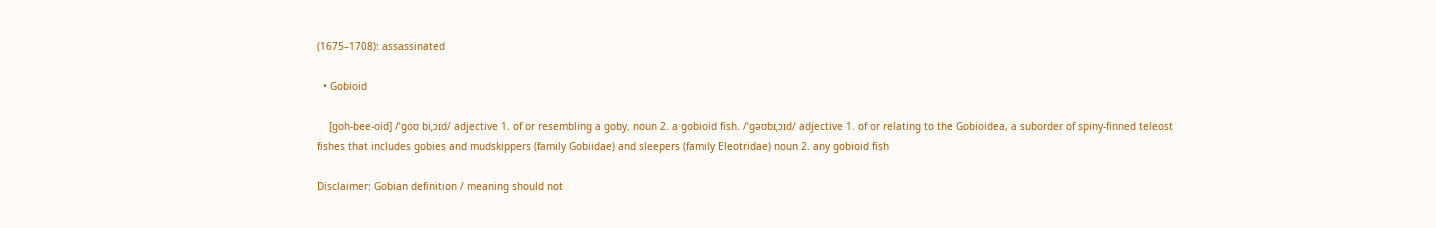(1675–1708): assassinated

  • Gobioid

    [goh-bee-oid] /ˈgoʊ biˌɔɪd/ adjective 1. of or resembling a goby. noun 2. a gobioid fish. /ˈɡəʊbɪˌɔɪd/ adjective 1. of or relating to the Gobioidea, a suborder of spiny-finned teleost fishes that includes gobies and mudskippers (family Gobiidae) and sleepers (family Eleotridae) noun 2. any gobioid fish

Disclaimer: Gobian definition / meaning should not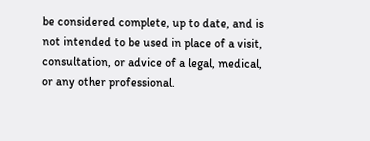be considered complete, up to date, and is not intended to be used in place of a visit, consultation, or advice of a legal, medical, or any other professional.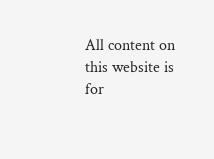All content on this website is for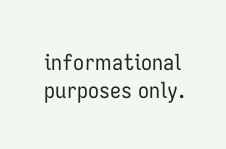informational purposes only.